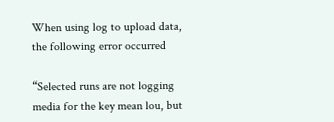When using log to upload data, the following error occurred

“Selected runs are not logging media for the key mean lou, but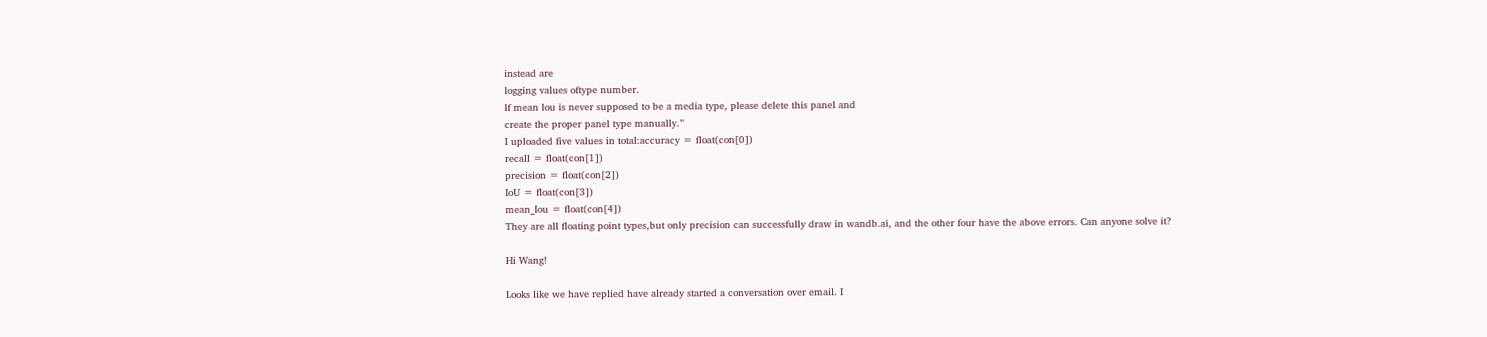instead are
logging values oftype number.
lf mean lou is never supposed to be a media type, please delete this panel and
create the proper panel type manually.”
I uploaded five values in total:accuracy = float(con[0])
recall = float(con[1])
precision = float(con[2])
IoU = float(con[3])
mean_Iou = float(con[4])
They are all floating point types,but only precision can successfully draw in wandb.ai, and the other four have the above errors. Can anyone solve it?

Hi Wang!

Looks like we have replied have already started a conversation over email. I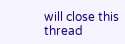will close this thread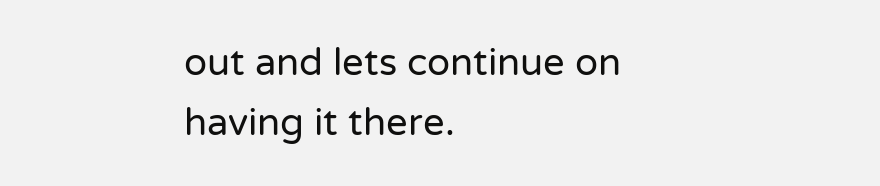out and lets continue on having it there.